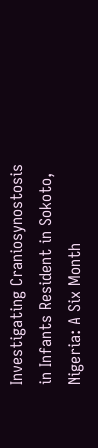Investigating Craniosynostosis in Infants Resident in Sokoto, Nigeria: A Six Month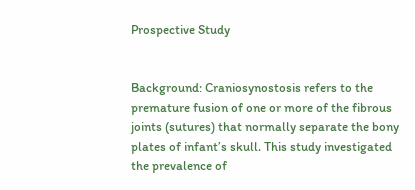Prospective Study


Background: Craniosynostosis refers to the premature fusion of one or more of the fibrous joints (sutures) that normally separate the bony plates of infant’s skull. This study investigated the prevalence of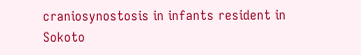craniosynostosis in infants resident in Sokoto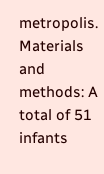metropolis. Materials and methods: A total of 51 infants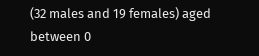(32 males and 19 females) aged between 0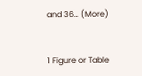and 36… (More)


1 Figure or Table